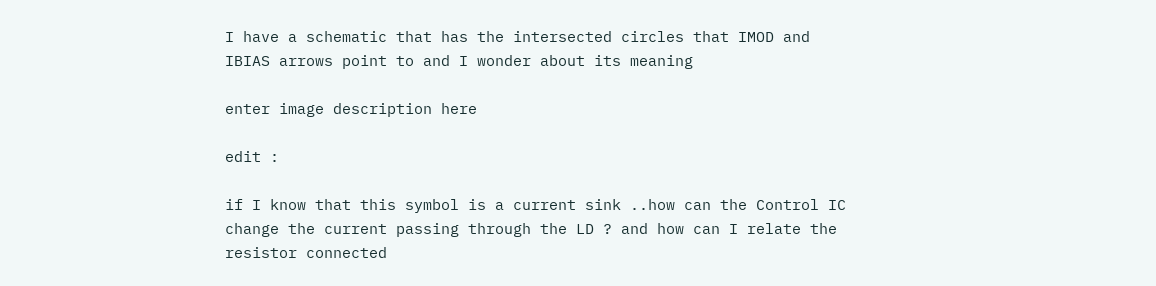I have a schematic that has the intersected circles that IMOD and IBIAS arrows point to and I wonder about its meaning

enter image description here

edit :

if I know that this symbol is a current sink ..how can the Control IC change the current passing through the LD ? and how can I relate the resistor connected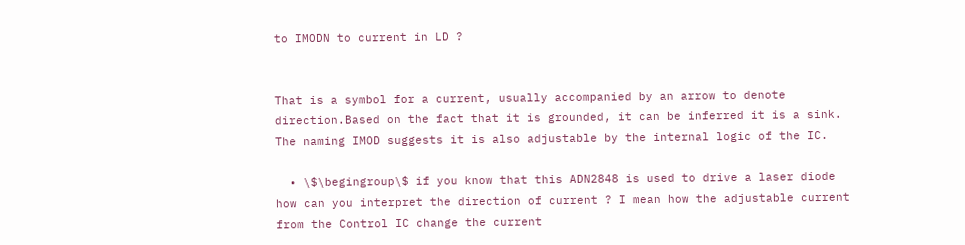to IMODN to current in LD ?


That is a symbol for a current, usually accompanied by an arrow to denote direction.Based on the fact that it is grounded, it can be inferred it is a sink. The naming IMOD suggests it is also adjustable by the internal logic of the IC.

  • \$\begingroup\$ if you know that this ADN2848 is used to drive a laser diode how can you interpret the direction of current ? I mean how the adjustable current from the Control IC change the current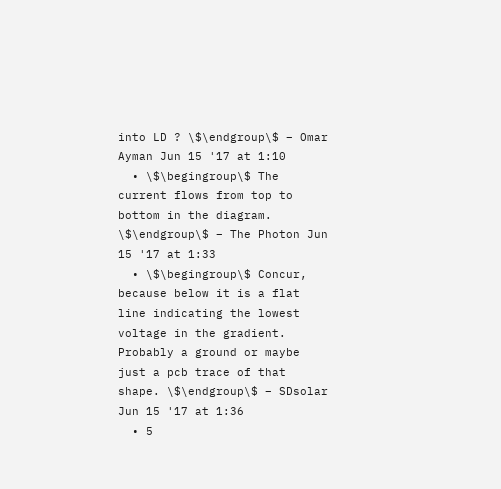into LD ? \$\endgroup\$ – Omar Ayman Jun 15 '17 at 1:10
  • \$\begingroup\$ The current flows from top to bottom in the diagram. \$\endgroup\$ – The Photon Jun 15 '17 at 1:33
  • \$\begingroup\$ Concur, because below it is a flat line indicating the lowest voltage in the gradient. Probably a ground or maybe just a pcb trace of that shape. \$\endgroup\$ – SDsolar Jun 15 '17 at 1:36
  • 5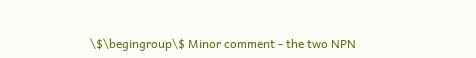\$\begingroup\$ Minor comment - the two NPN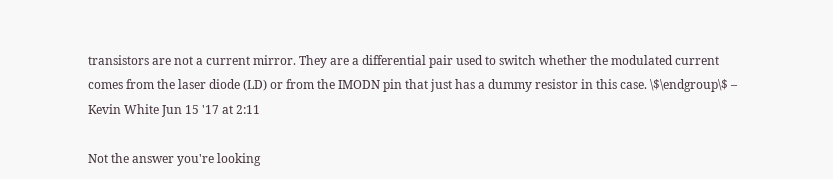transistors are not a current mirror. They are a differential pair used to switch whether the modulated current comes from the laser diode (LD) or from the IMODN pin that just has a dummy resistor in this case. \$\endgroup\$ – Kevin White Jun 15 '17 at 2:11

Not the answer you're looking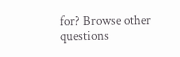for? Browse other questions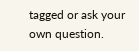tagged or ask your own question.